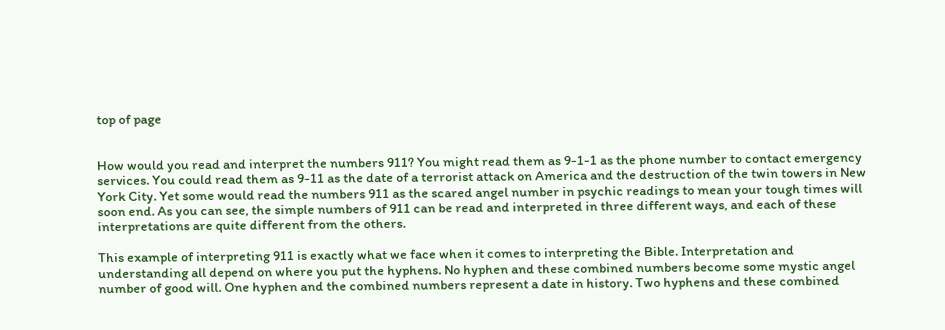top of page


How would you read and interpret the numbers 911? You might read them as 9-1-1 as the phone number to contact emergency services. You could read them as 9-11 as the date of a terrorist attack on America and the destruction of the twin towers in New York City. Yet some would read the numbers 911 as the scared angel number in psychic readings to mean your tough times will soon end. As you can see, the simple numbers of 911 can be read and interpreted in three different ways, and each of these interpretations are quite different from the others.

This example of interpreting 911 is exactly what we face when it comes to interpreting the Bible. Interpretation and understanding all depend on where you put the hyphens. No hyphen and these combined numbers become some mystic angel number of good will. One hyphen and the combined numbers represent a date in history. Two hyphens and these combined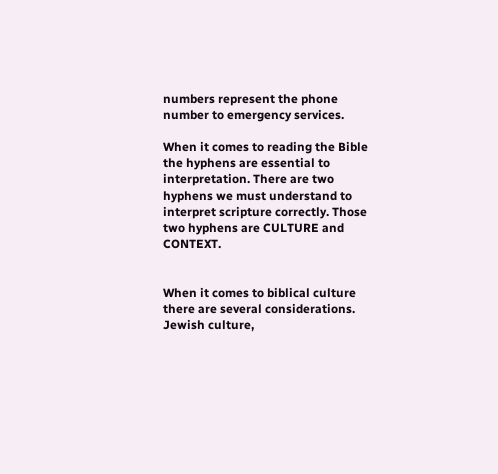numbers represent the phone number to emergency services.

When it comes to reading the Bible the hyphens are essential to interpretation. There are two hyphens we must understand to interpret scripture correctly. Those two hyphens are CULTURE and CONTEXT.


When it comes to biblical culture there are several considerations. Jewish culture,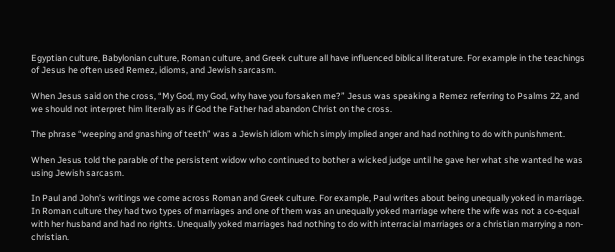Egyptian culture, Babylonian culture, Roman culture, and Greek culture all have influenced biblical literature. For example in the teachings of Jesus he often used Remez, idioms, and Jewish sarcasm.

When Jesus said on the cross, “My God, my God, why have you forsaken me?” Jesus was speaking a Remez referring to Psalms 22, and we should not interpret him literally as if God the Father had abandon Christ on the cross.

The phrase “weeping and gnashing of teeth” was a Jewish idiom which simply implied anger and had nothing to do with punishment.

When Jesus told the parable of the persistent widow who continued to bother a wicked judge until he gave her what she wanted he was using Jewish sarcasm.

In Paul and John’s writings we come across Roman and Greek culture. For example, Paul writes about being unequally yoked in marriage. In Roman culture they had two types of marriages and one of them was an unequally yoked marriage where the wife was not a co-equal with her husband and had no rights. Unequally yoked marriages had nothing to do with interracial marriages or a christian marrying a non-christian.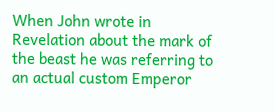When John wrote in Revelation about the mark of the beast he was referring to an actual custom Emperor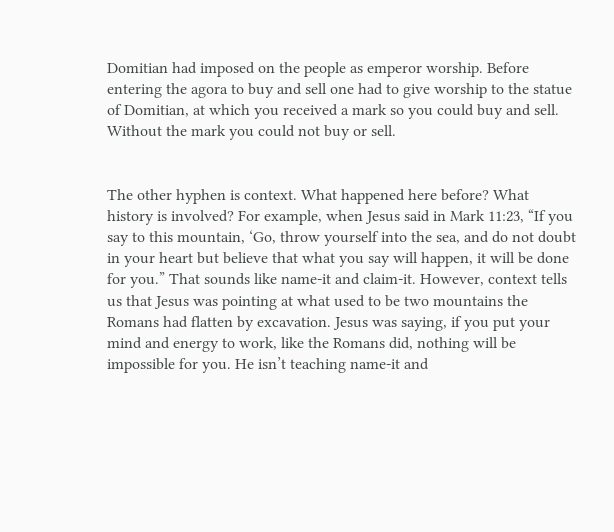Domitian had imposed on the people as emperor worship. Before entering the agora to buy and sell one had to give worship to the statue of Domitian, at which you received a mark so you could buy and sell. Without the mark you could not buy or sell.


The other hyphen is context. What happened here before? What history is involved? For example, when Jesus said in Mark 11:23, “If you say to this mountain, ‘Go, throw yourself into the sea, and do not doubt in your heart but believe that what you say will happen, it will be done for you.” That sounds like name-it and claim-it. However, context tells us that Jesus was pointing at what used to be two mountains the Romans had flatten by excavation. Jesus was saying, if you put your mind and energy to work, like the Romans did, nothing will be impossible for you. He isn’t teaching name-it and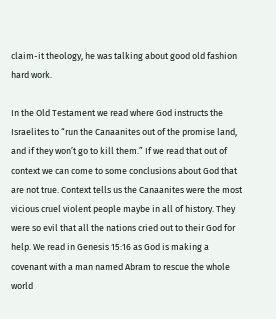claim-it theology, he was talking about good old fashion hard work.

In the Old Testament we read where God instructs the Israelites to “run the Canaanites out of the promise land, and if they won’t go to kill them.” If we read that out of context we can come to some conclusions about God that are not true. Context tells us the Canaanites were the most vicious cruel violent people maybe in all of history. They were so evil that all the nations cried out to their God for help. We read in Genesis 15:16 as God is making a covenant with a man named Abram to rescue the whole world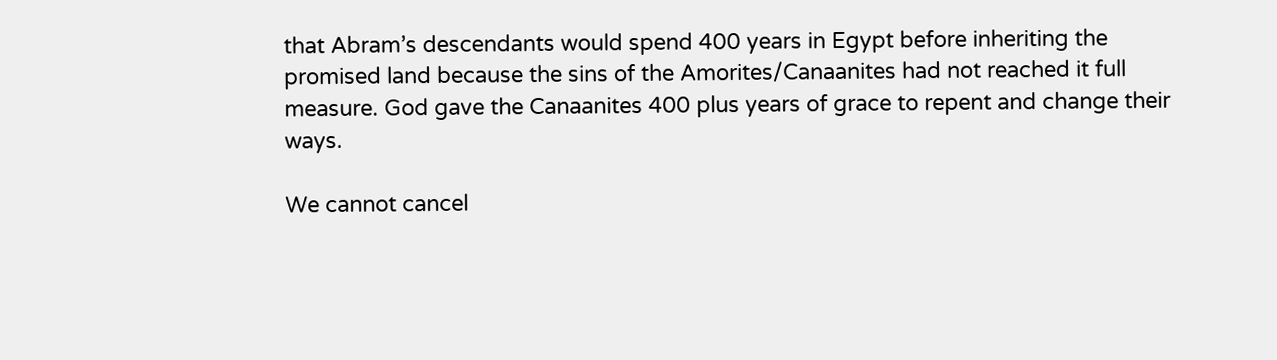that Abram’s descendants would spend 400 years in Egypt before inheriting the promised land because the sins of the Amorites/Canaanites had not reached it full measure. God gave the Canaanites 400 plus years of grace to repent and change their ways.

We cannot cancel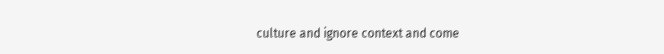culture and ignore context and come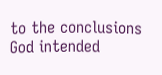to the conclusions God intended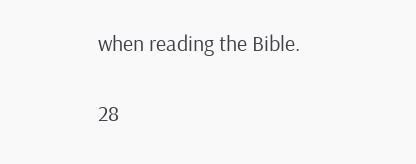when reading the Bible.

28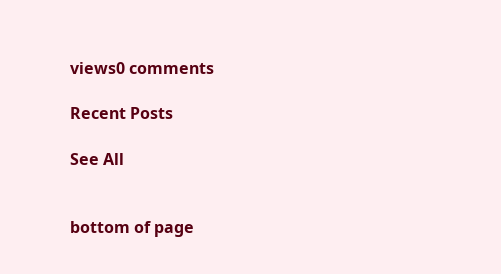views0 comments

Recent Posts

See All


bottom of page